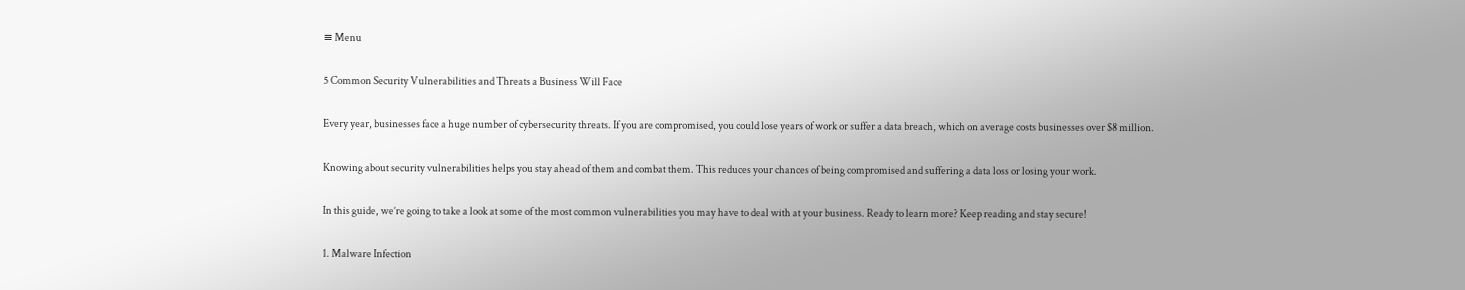≡ Menu

5 Common Security Vulnerabilities and Threats a Business Will Face

Every year, businesses face a huge number of cybersecurity threats. If you are compromised, you could lose years of work or suffer a data breach, which on average costs businesses over $8 million.

Knowing about security vulnerabilities helps you stay ahead of them and combat them. This reduces your chances of being compromised and suffering a data loss or losing your work.

In this guide, we’re going to take a look at some of the most common vulnerabilities you may have to deal with at your business. Ready to learn more? Keep reading and stay secure!

1. Malware Infection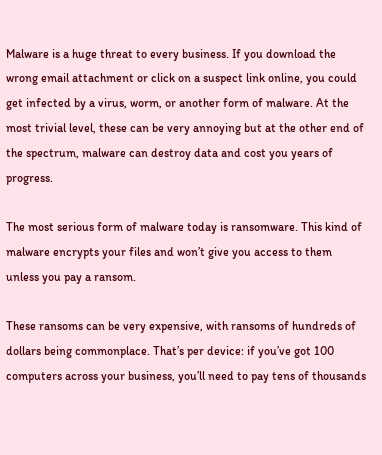Malware is a huge threat to every business. If you download the wrong email attachment or click on a suspect link online, you could get infected by a virus, worm, or another form of malware. At the most trivial level, these can be very annoying but at the other end of the spectrum, malware can destroy data and cost you years of progress.

The most serious form of malware today is ransomware. This kind of malware encrypts your files and won’t give you access to them unless you pay a ransom.

These ransoms can be very expensive, with ransoms of hundreds of dollars being commonplace. That’s per device: if you’ve got 100 computers across your business, you’ll need to pay tens of thousands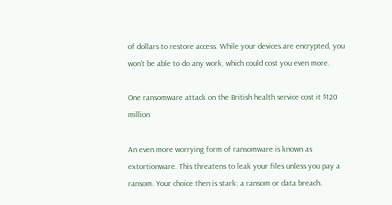of dollars to restore access. While your devices are encrypted, you won’t be able to do any work, which could cost you even more.

One ransomware attack on the British health service cost it $120 million

An even more worrying form of ransomware is known as extortionware. This threatens to leak your files unless you pay a ransom. Your choice then is stark: a ransom or data breach.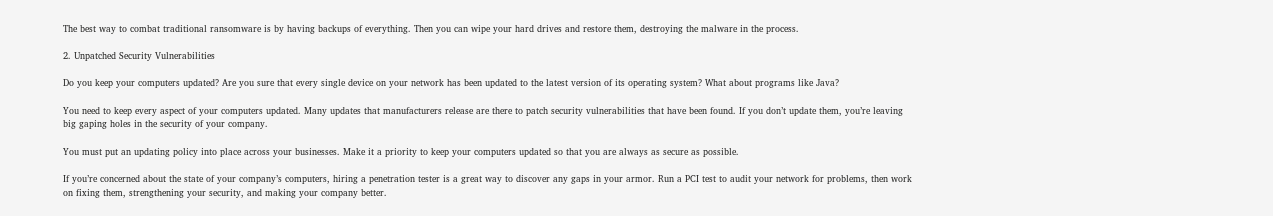The best way to combat traditional ransomware is by having backups of everything. Then you can wipe your hard drives and restore them, destroying the malware in the process.

2. Unpatched Security Vulnerabilities

Do you keep your computers updated? Are you sure that every single device on your network has been updated to the latest version of its operating system? What about programs like Java?

You need to keep every aspect of your computers updated. Many updates that manufacturers release are there to patch security vulnerabilities that have been found. If you don’t update them, you’re leaving big gaping holes in the security of your company.

You must put an updating policy into place across your businesses. Make it a priority to keep your computers updated so that you are always as secure as possible.

If you’re concerned about the state of your company’s computers, hiring a penetration tester is a great way to discover any gaps in your armor. Run a PCI test to audit your network for problems, then work on fixing them, strengthening your security, and making your company better.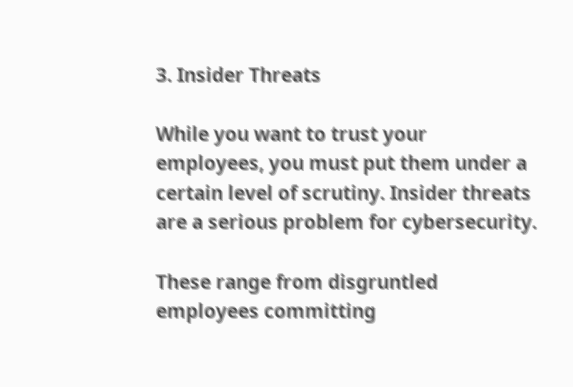3. Insider Threats

While you want to trust your employees, you must put them under a certain level of scrutiny. Insider threats are a serious problem for cybersecurity.

These range from disgruntled employees committing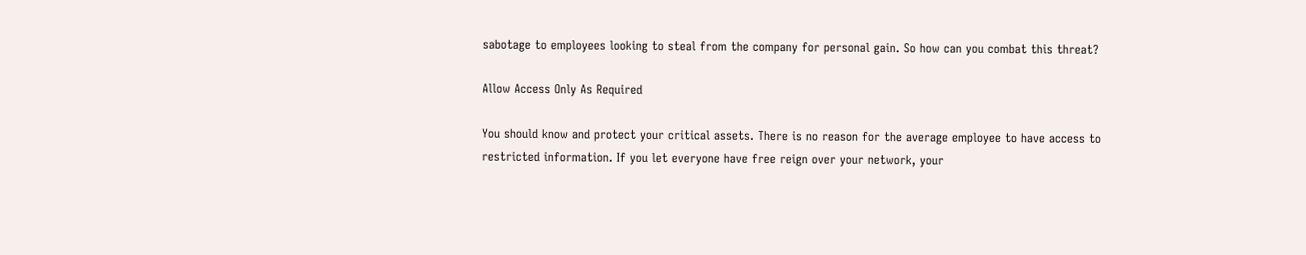sabotage to employees looking to steal from the company for personal gain. So how can you combat this threat?

Allow Access Only As Required

You should know and protect your critical assets. There is no reason for the average employee to have access to restricted information. If you let everyone have free reign over your network, your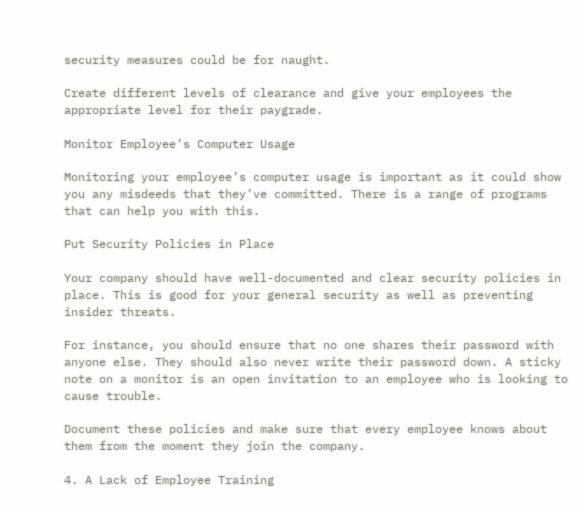security measures could be for naught.

Create different levels of clearance and give your employees the appropriate level for their paygrade.

Monitor Employee’s Computer Usage

Monitoring your employee’s computer usage is important as it could show you any misdeeds that they’ve committed. There is a range of programs that can help you with this.

Put Security Policies in Place

Your company should have well-documented and clear security policies in place. This is good for your general security as well as preventing insider threats.

For instance, you should ensure that no one shares their password with anyone else. They should also never write their password down. A sticky note on a monitor is an open invitation to an employee who is looking to cause trouble.

Document these policies and make sure that every employee knows about them from the moment they join the company.

4. A Lack of Employee Training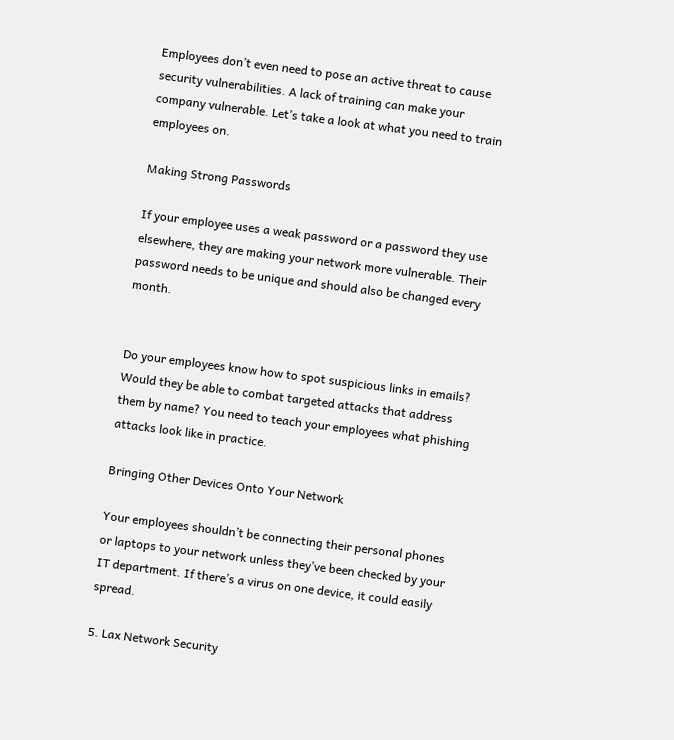Employees don’t even need to pose an active threat to cause security vulnerabilities. A lack of training can make your company vulnerable. Let’s take a look at what you need to train employees on.

Making Strong Passwords

If your employee uses a weak password or a password they use elsewhere, they are making your network more vulnerable. Their password needs to be unique and should also be changed every month.


Do your employees know how to spot suspicious links in emails? Would they be able to combat targeted attacks that address them by name? You need to teach your employees what phishing attacks look like in practice.

Bringing Other Devices Onto Your Network

Your employees shouldn’t be connecting their personal phones or laptops to your network unless they’ve been checked by your IT department. If there’s a virus on one device, it could easily spread.

5. Lax Network Security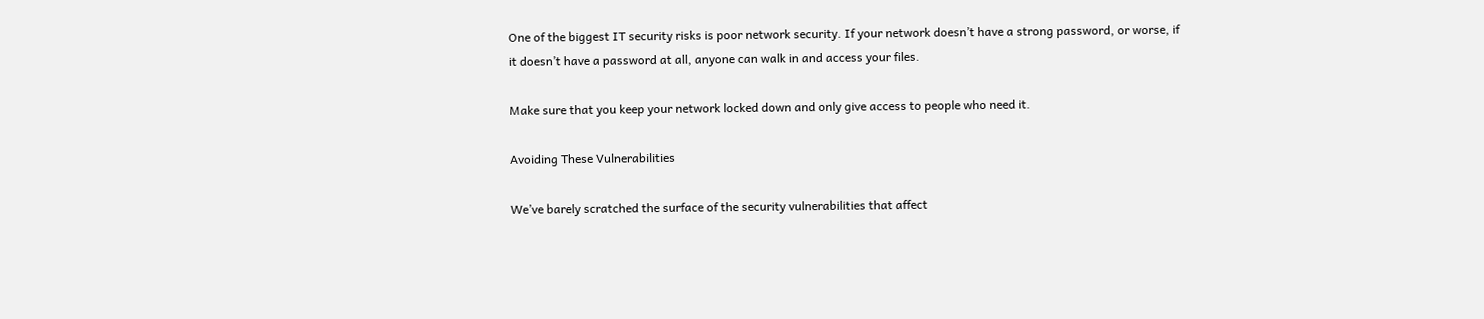One of the biggest IT security risks is poor network security. If your network doesn’t have a strong password, or worse, if it doesn’t have a password at all, anyone can walk in and access your files.

Make sure that you keep your network locked down and only give access to people who need it.

Avoiding These Vulnerabilities

We’ve barely scratched the surface of the security vulnerabilities that affect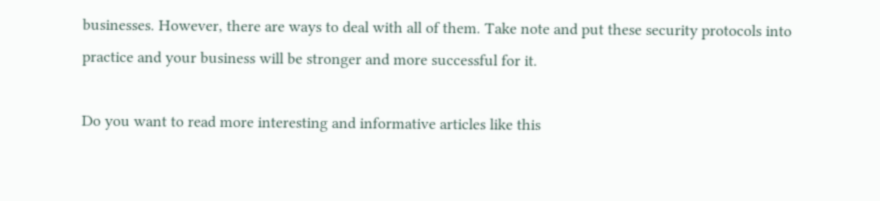businesses. However, there are ways to deal with all of them. Take note and put these security protocols into practice and your business will be stronger and more successful for it.

Do you want to read more interesting and informative articles like this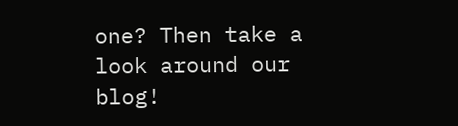one? Then take a look around our blog!